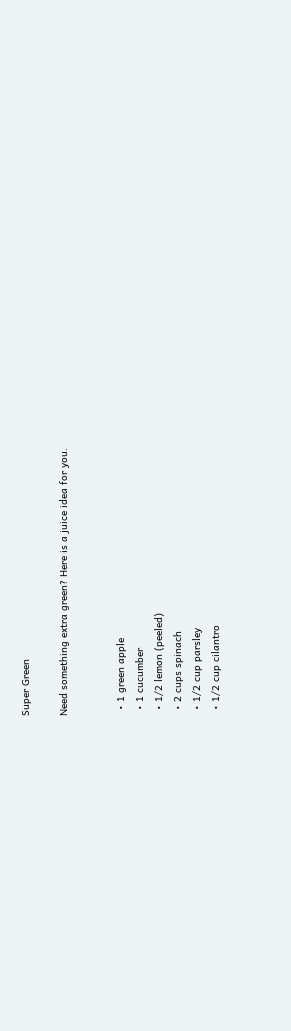Super Green

Need something extra green? Here is a juice idea for you.


  • 1 green apple
  • 1 cucumber
  • 1/2 lemon (peeled)
  • 2 cups spinach
  • 1/2 cup parsley
  • 1/2 cup cilantro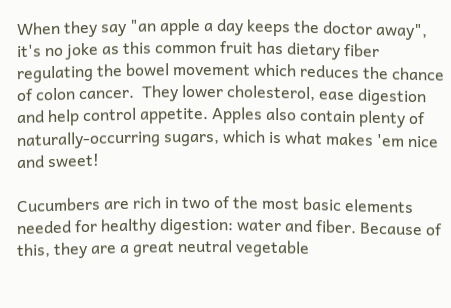When they say "an apple a day keeps the doctor away", it's no joke as this common fruit has dietary fiber regulating the bowel movement which reduces the chance of colon cancer.  They lower cholesterol, ease digestion and help control appetite. Apples also contain plenty of naturally-occurring sugars, which is what makes 'em nice and sweet!

Cucumbers are rich in two of the most basic elements needed for healthy digestion: water and fiber. Because of this, they are a great neutral vegetable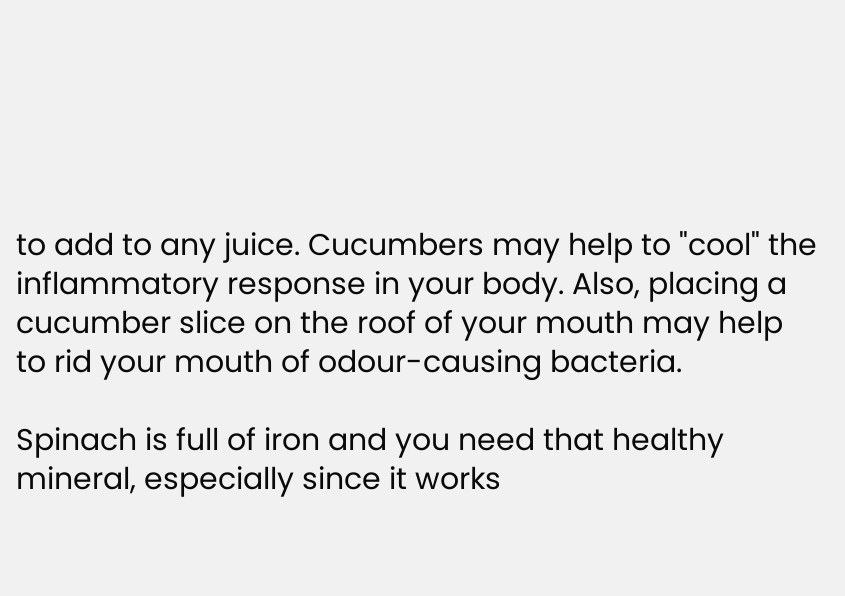to add to any juice. Cucumbers may help to "cool" the inflammatory response in your body. Also, placing a cucumber slice on the roof of your mouth may help to rid your mouth of odour-causing bacteria.

Spinach is full of iron and you need that healthy mineral, especially since it works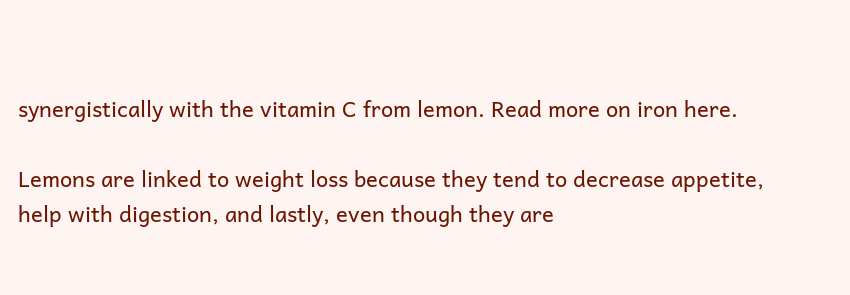synergistically with the vitamin C from lemon. Read more on iron here.

Lemons are linked to weight loss because they tend to decrease appetite, help with digestion, and lastly, even though they are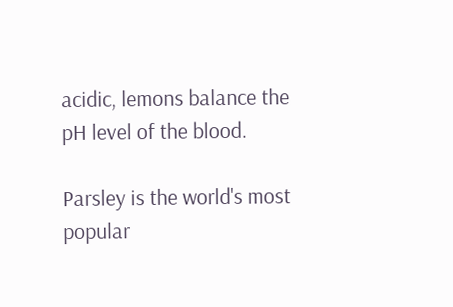acidic, lemons balance the pH level of the blood.

Parsley is the world's most popular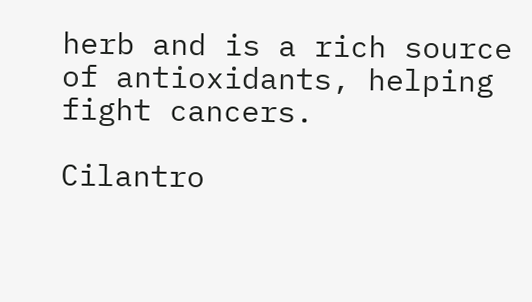herb and is a rich source of antioxidants, helping fight cancers.

Cilantro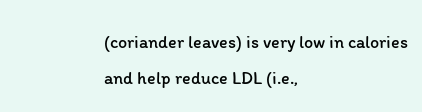(coriander leaves) is very low in calories and help reduce LDL (i.e.,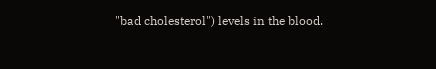"bad cholesterol") levels in the blood.